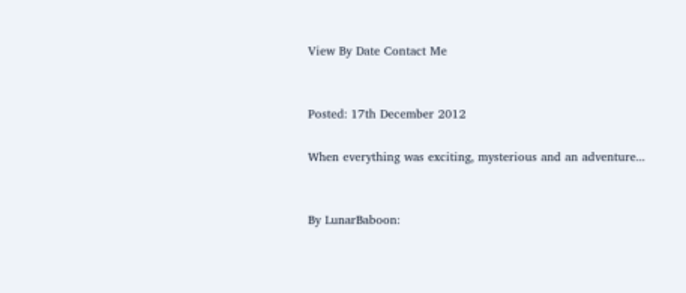View By Date Contact Me


Posted: 17th December 2012

When everything was exciting, mysterious and an adventure...


By LunarBaboon: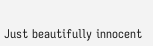Just beautifully innocent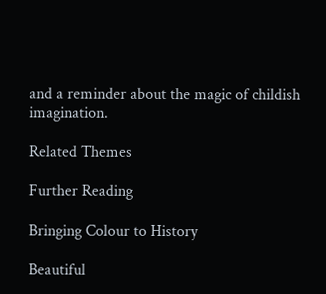and a reminder about the magic of childish imagination.

Related Themes

Further Reading

Bringing Colour to History

Beautiful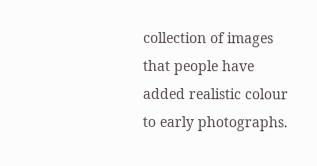collection of images that people have added realistic colour to early photographs.